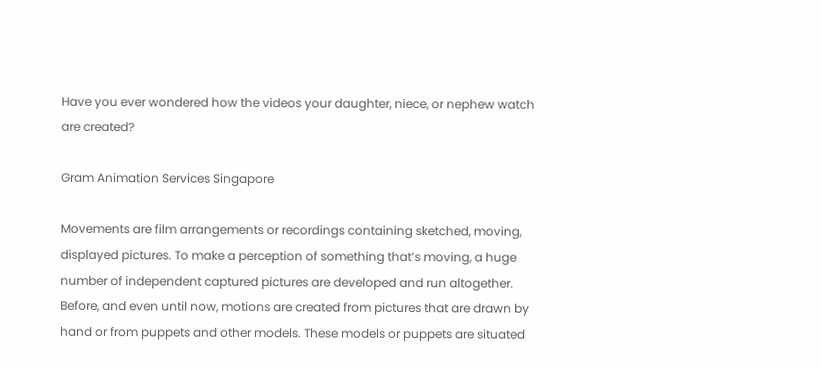Have you ever wondered how the videos your daughter, niece, or nephew watch are created?

Gram Animation Services Singapore

Movements are film arrangements or recordings containing sketched, moving, displayed pictures. To make a perception of something that’s moving, a huge number of independent captured pictures are developed and run altogether. Before, and even until now, motions are created from pictures that are drawn by hand or from puppets and other models. These models or puppets are situated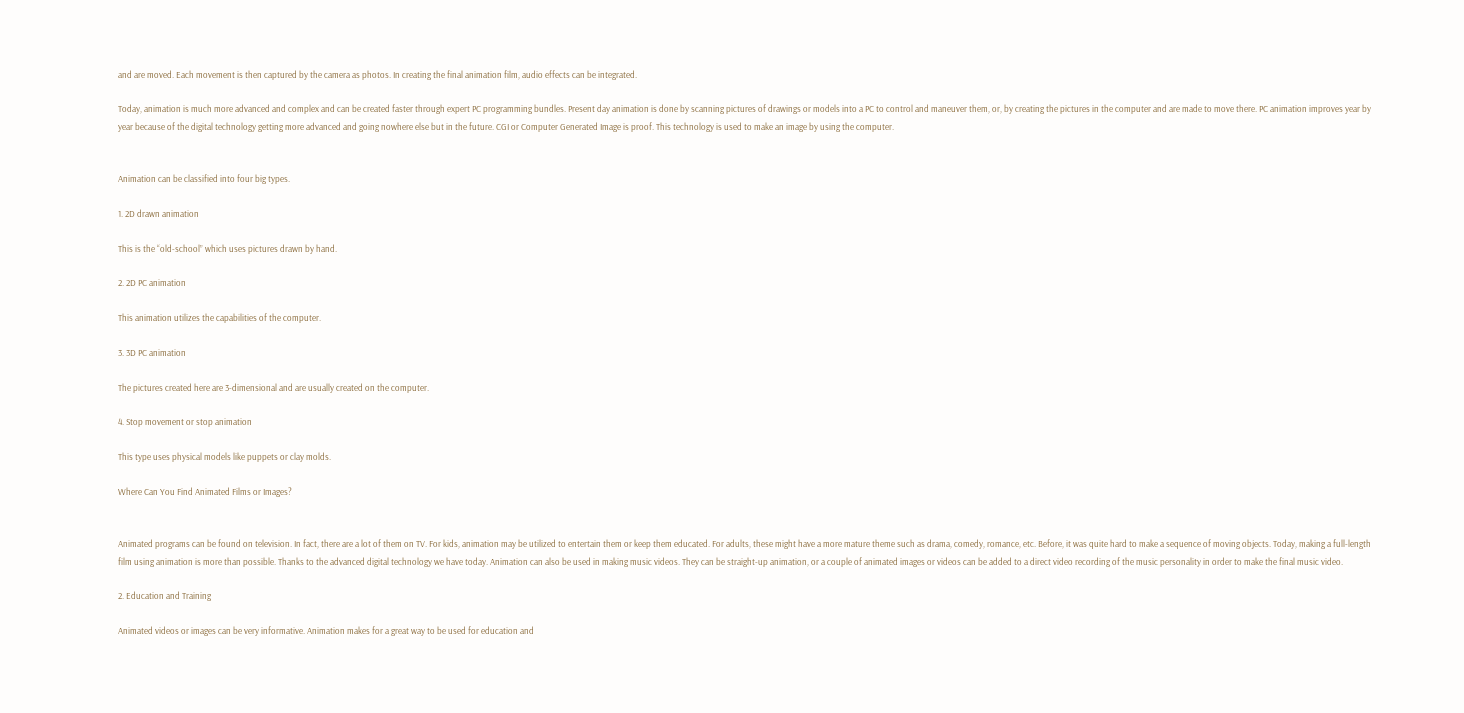and are moved. Each movement is then captured by the camera as photos. In creating the final animation film, audio effects can be integrated.

Today, animation is much more advanced and complex and can be created faster through expert PC programming bundles. Present day animation is done by scanning pictures of drawings or models into a PC to control and maneuver them, or, by creating the pictures in the computer and are made to move there. PC animation improves year by year because of the digital technology getting more advanced and going nowhere else but in the future. CGI or Computer Generated Image is proof. This technology is used to make an image by using the computer.


Animation can be classified into four big types.

1. 2D drawn animation

This is the “old-school” which uses pictures drawn by hand.

2. 2D PC animation

This animation utilizes the capabilities of the computer.

3. 3D PC animation

The pictures created here are 3-dimensional and are usually created on the computer.

4. Stop movement or stop animation

This type uses physical models like puppets or clay molds.

Where Can You Find Animated Films or Images?


Animated programs can be found on television. In fact, there are a lot of them on TV. For kids, animation may be utilized to entertain them or keep them educated. For adults, these might have a more mature theme such as drama, comedy, romance, etc. Before, it was quite hard to make a sequence of moving objects. Today, making a full-length film using animation is more than possible. Thanks to the advanced digital technology we have today. Animation can also be used in making music videos. They can be straight-up animation, or a couple of animated images or videos can be added to a direct video recording of the music personality in order to make the final music video.

2. Education and Training

Animated videos or images can be very informative. Animation makes for a great way to be used for education and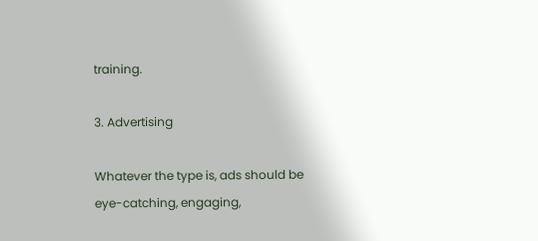training.

3. Advertising

Whatever the type is, ads should be eye-catching, engaging,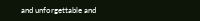and unforgettable and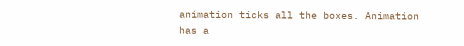animation ticks all the boxes. Animation has a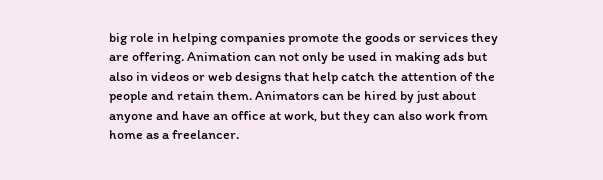big role in helping companies promote the goods or services they are offering. Animation can not only be used in making ads but also in videos or web designs that help catch the attention of the people and retain them. Animators can be hired by just about anyone and have an office at work, but they can also work from home as a freelancer.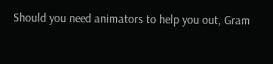Should you need animators to help you out, Gram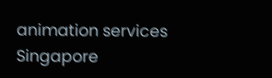animation services Singapore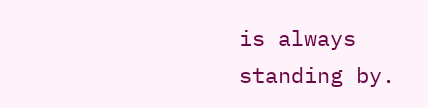is always standing by.